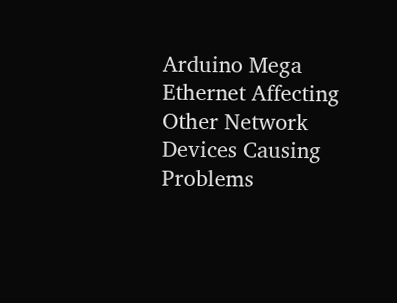Arduino Mega Ethernet Affecting Other Network Devices Causing Problems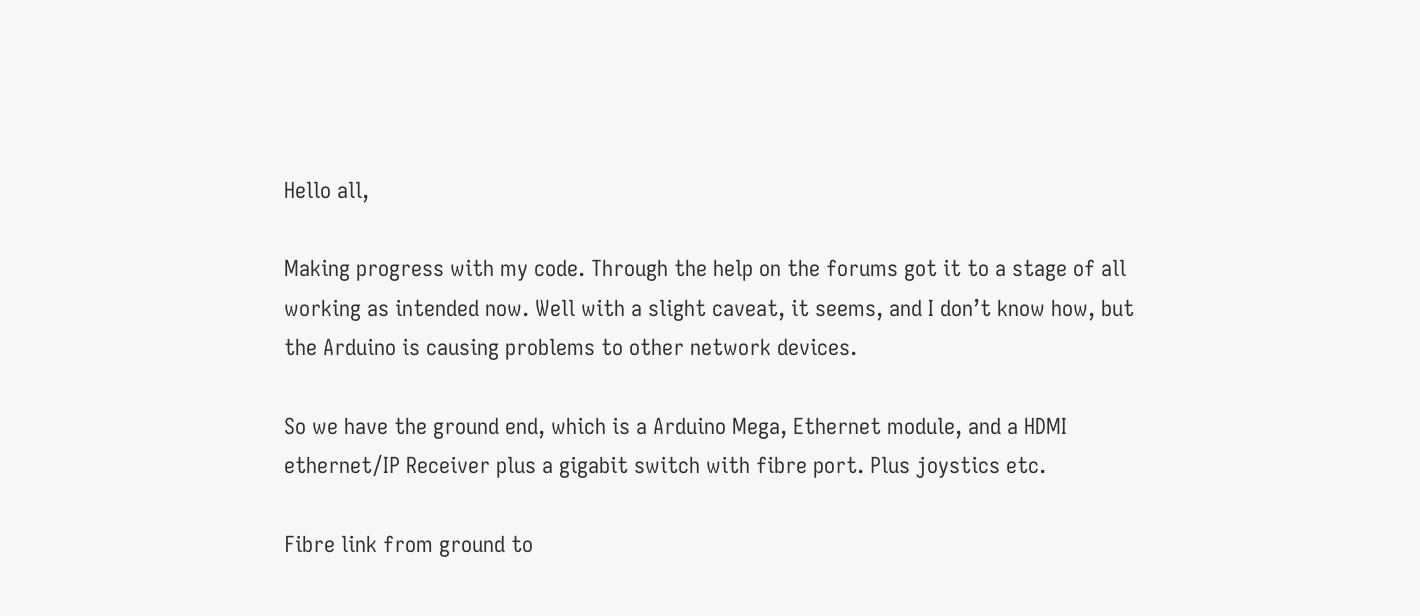Hello all,

Making progress with my code. Through the help on the forums got it to a stage of all working as intended now. Well with a slight caveat, it seems, and I don’t know how, but the Arduino is causing problems to other network devices.

So we have the ground end, which is a Arduino Mega, Ethernet module, and a HDMI ethernet/IP Receiver plus a gigabit switch with fibre port. Plus joystics etc.

Fibre link from ground to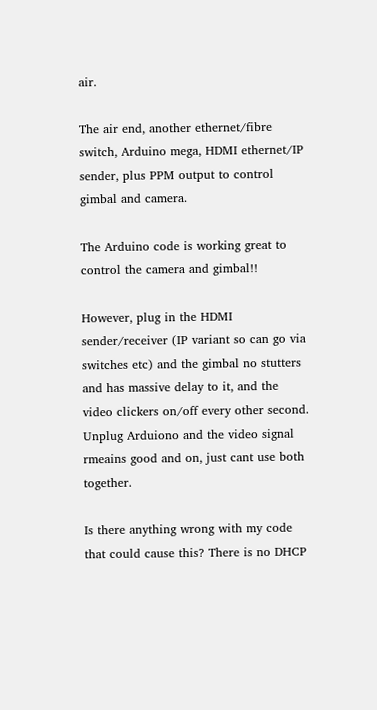air.

The air end, another ethernet/fibre switch, Arduino mega, HDMI ethernet/IP sender, plus PPM output to control gimbal and camera.

The Arduino code is working great to control the camera and gimbal!!

However, plug in the HDMI sender/receiver (IP variant so can go via switches etc) and the gimbal no stutters and has massive delay to it, and the video clickers on/off every other second.
Unplug Arduiono and the video signal rmeains good and on, just cant use both together.

Is there anything wrong with my code that could cause this? There is no DHCP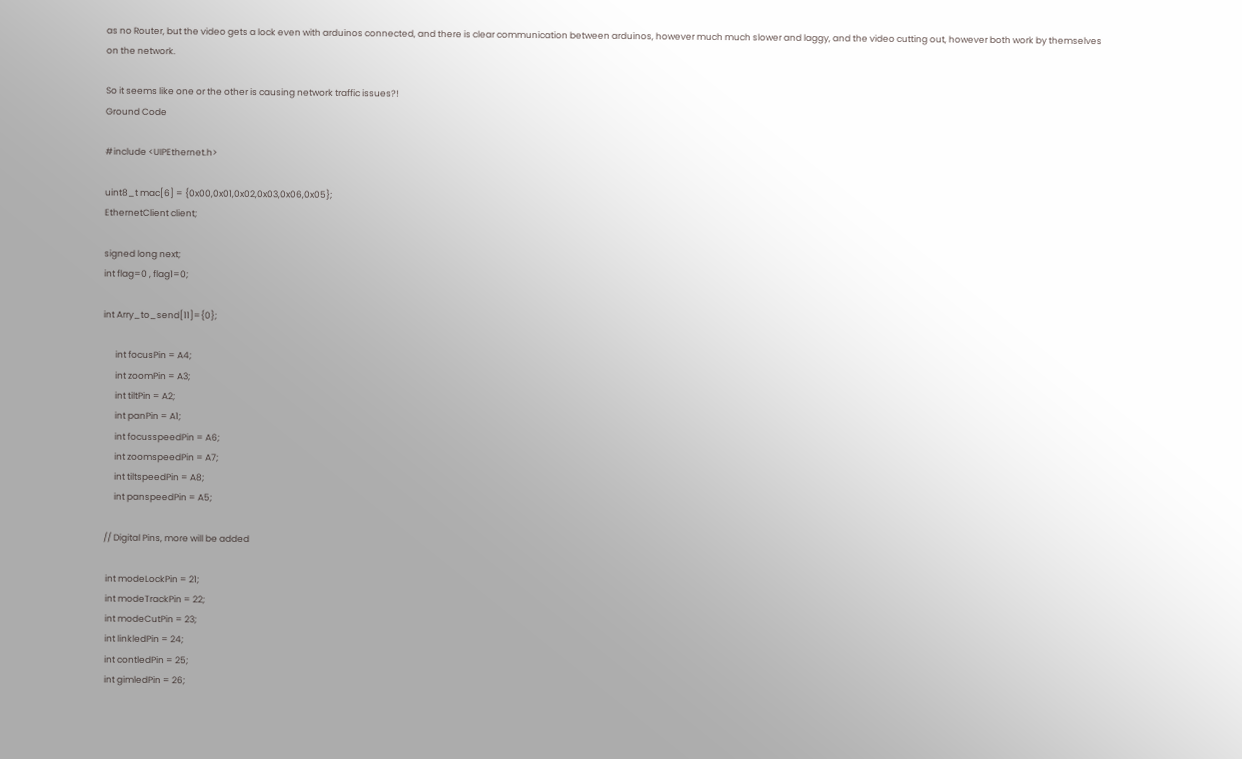as no Router, but the video gets a lock even with arduinos connected, and there is clear communication between arduinos, however much much slower and laggy, and the video cutting out, however both work by themselves on the network.

So it seems like one or the other is causing network traffic issues?!
Ground Code

#include <UIPEthernet.h>

uint8_t mac[6] = {0x00,0x01,0x02,0x03,0x06,0x05};
EthernetClient client;

signed long next;
int flag=0 , flag1=0;

int Arry_to_send[11]={0};

      int focusPin = A4;
      int zoomPin = A3;
      int tiltPin = A2;
      int panPin = A1;
      int focusspeedPin = A6;
      int zoomspeedPin = A7;
      int tiltspeedPin = A8;
      int panspeedPin = A5;

 // Digital Pins, more will be added

  int modeLockPin = 21;
  int modeTrackPin = 22;
  int modeCutPin = 23;
  int linkledPin = 24;
  int contledPin = 25;
  int gimledPin = 26;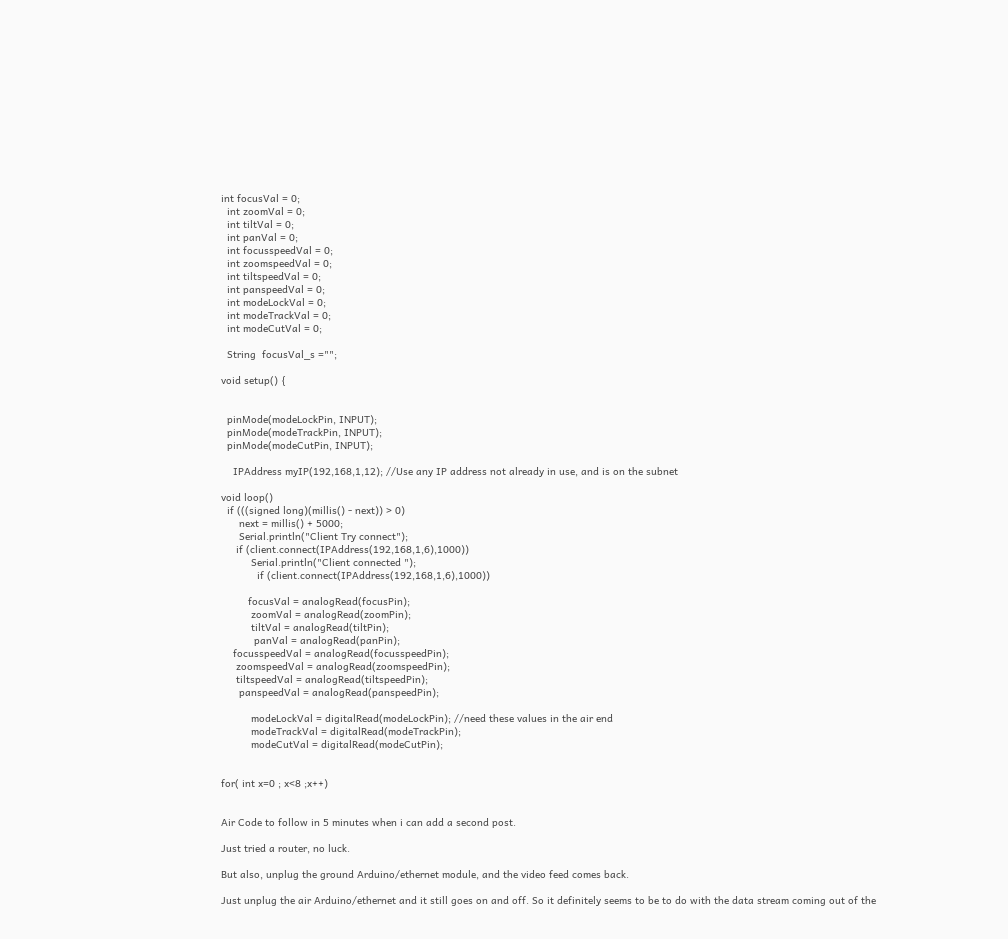int focusVal = 0;
  int zoomVal = 0;
  int tiltVal = 0;
  int panVal = 0;
  int focusspeedVal = 0;
  int zoomspeedVal = 0;
  int tiltspeedVal = 0;
  int panspeedVal = 0;
  int modeLockVal = 0;
  int modeTrackVal = 0;
  int modeCutVal = 0;

  String  focusVal_s ="";

void setup() {


  pinMode(modeLockPin, INPUT);
  pinMode(modeTrackPin, INPUT);
  pinMode(modeCutPin, INPUT);

    IPAddress myIP(192,168,1,12); //Use any IP address not already in use, and is on the subnet

void loop()
  if (((signed long)(millis() - next)) > 0)
      next = millis() + 5000;
      Serial.println("Client Try connect");
     if (client.connect(IPAddress(192,168,1,6),1000))
          Serial.println("Client connected ");
            if (client.connect(IPAddress(192,168,1,6),1000))

         focusVal = analogRead(focusPin);
          zoomVal = analogRead(zoomPin);
          tiltVal = analogRead(tiltPin);
           panVal = analogRead(panPin);
    focusspeedVal = analogRead(focusspeedPin);
     zoomspeedVal = analogRead(zoomspeedPin);
     tiltspeedVal = analogRead(tiltspeedPin);
      panspeedVal = analogRead(panspeedPin);

          modeLockVal = digitalRead(modeLockPin); //need these values in the air end
          modeTrackVal = digitalRead(modeTrackPin);
          modeCutVal = digitalRead(modeCutPin);


for( int x=0 ; x<8 ;x++)


Air Code to follow in 5 minutes when i can add a second post.

Just tried a router, no luck.

But also, unplug the ground Arduino/ethernet module, and the video feed comes back.

Just unplug the air Arduino/ethernet and it still goes on and off. So it definitely seems to be to do with the data stream coming out of the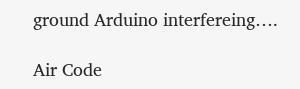ground Arduino interfereing….

Air Code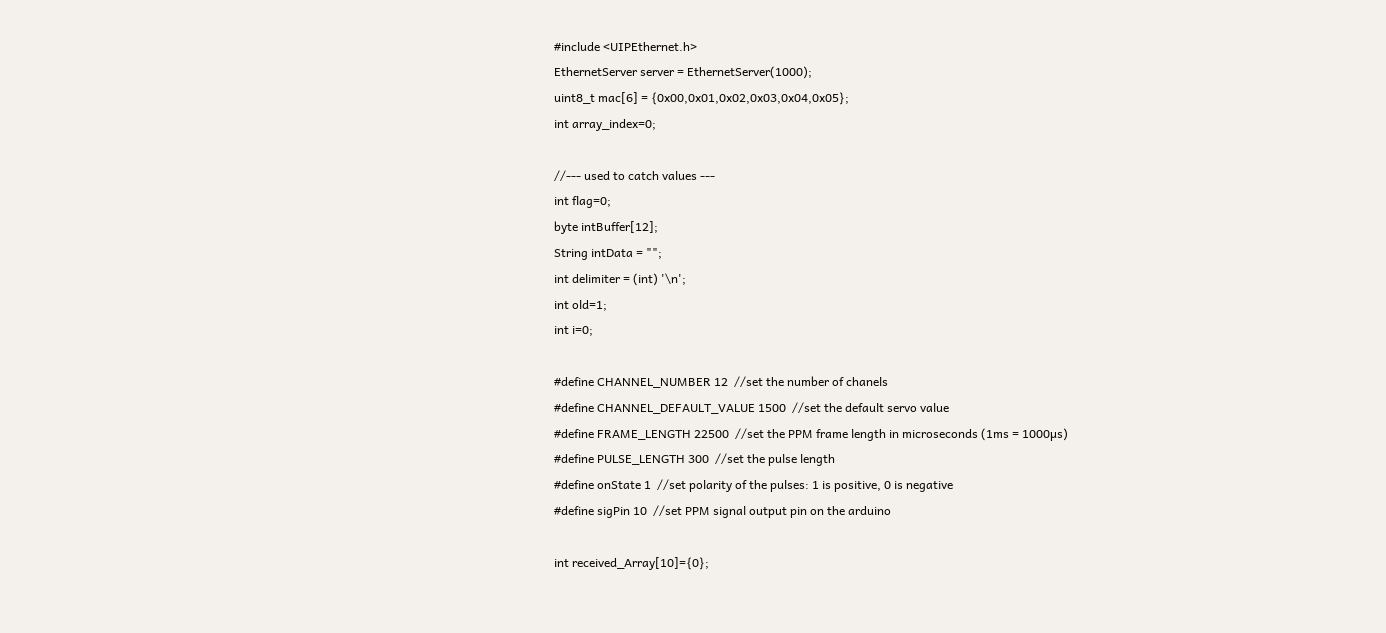#include <UIPEthernet.h>
EthernetServer server = EthernetServer(1000);
uint8_t mac[6] = {0x00,0x01,0x02,0x03,0x04,0x05};
int array_index=0;

//--- used to catch values ---
int flag=0;
byte intBuffer[12];
String intData = "";
int delimiter = (int) '\n';
int old=1;
int i=0;

#define CHANNEL_NUMBER 12  //set the number of chanels
#define CHANNEL_DEFAULT_VALUE 1500  //set the default servo value
#define FRAME_LENGTH 22500  //set the PPM frame length in microseconds (1ms = 1000µs)
#define PULSE_LENGTH 300  //set the pulse length
#define onState 1  //set polarity of the pulses: 1 is positive, 0 is negative
#define sigPin 10  //set PPM signal output pin on the arduino

int received_Array[10]={0};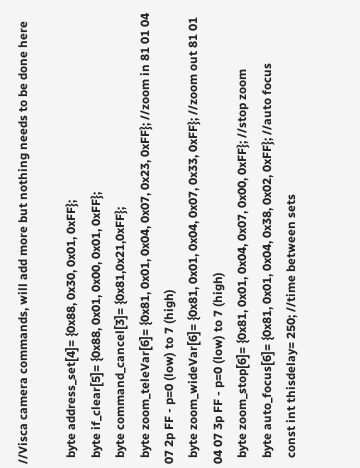//Visca camera commands, will add more but nothing needs to be done here

  byte address_set[4]= {0x88, 0x30, 0x01, 0xFF};
  byte if_clear[5]= {0x88, 0x01, 0x00, 0x01, 0xFF};
  byte command_cancel[3]= {0x81,0x21,0xFF};
  byte zoom_teleVar[6]= {0x81, 0x01, 0x04, 0x07, 0x23, 0xFF}; //zoom in 81 01 04 07 2p FF - p=0 (low) to 7 (high)
  byte zoom_wideVar[6]= {0x81, 0x01, 0x04, 0x07, 0x33, 0xFF}; //zoom out 81 01 04 07 3p FF - p=0 (low) to 7 (high)
  byte zoom_stop[6]= {0x81, 0x01, 0x04, 0x07, 0x00, 0xFF}; //stop zoom
  byte auto_focus[6]= {0x81, 0x01, 0x04, 0x38, 0x02, 0xFF}; //auto focus
  const int thisdelay= 250; //time between sets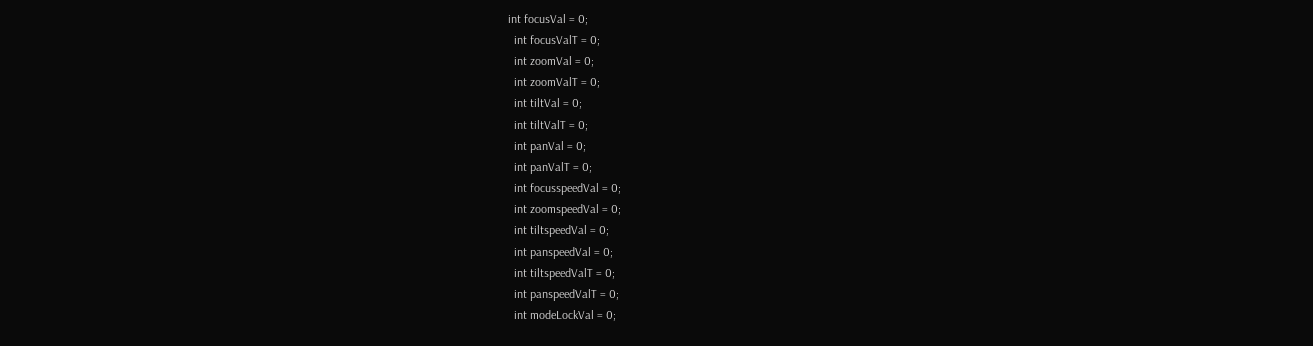int focusVal = 0;
  int focusValT = 0;
  int zoomVal = 0;
  int zoomValT = 0;
  int tiltVal = 0;
  int tiltValT = 0;
  int panVal = 0;
  int panValT = 0;
  int focusspeedVal = 0;
  int zoomspeedVal = 0;
  int tiltspeedVal = 0;
  int panspeedVal = 0;
  int tiltspeedValT = 0;
  int panspeedValT = 0;
  int modeLockVal = 0;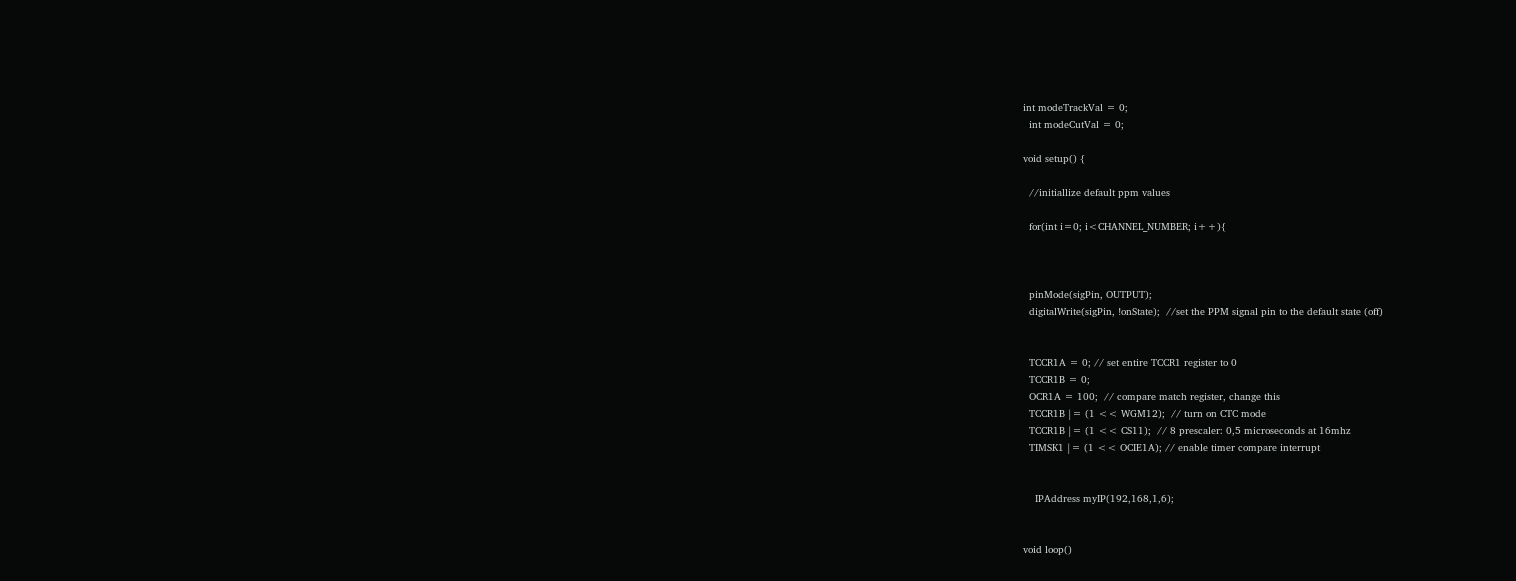int modeTrackVal = 0;
  int modeCutVal = 0;

void setup() {

  //initiallize default ppm values

  for(int i=0; i<CHANNEL_NUMBER; i++){



  pinMode(sigPin, OUTPUT);
  digitalWrite(sigPin, !onState);  //set the PPM signal pin to the default state (off)


  TCCR1A = 0; // set entire TCCR1 register to 0
  TCCR1B = 0;
  OCR1A = 100;  // compare match register, change this
  TCCR1B |= (1 << WGM12);  // turn on CTC mode
  TCCR1B |= (1 << CS11);  // 8 prescaler: 0,5 microseconds at 16mhz
  TIMSK1 |= (1 << OCIE1A); // enable timer compare interrupt


    IPAddress myIP(192,168,1,6);


void loop()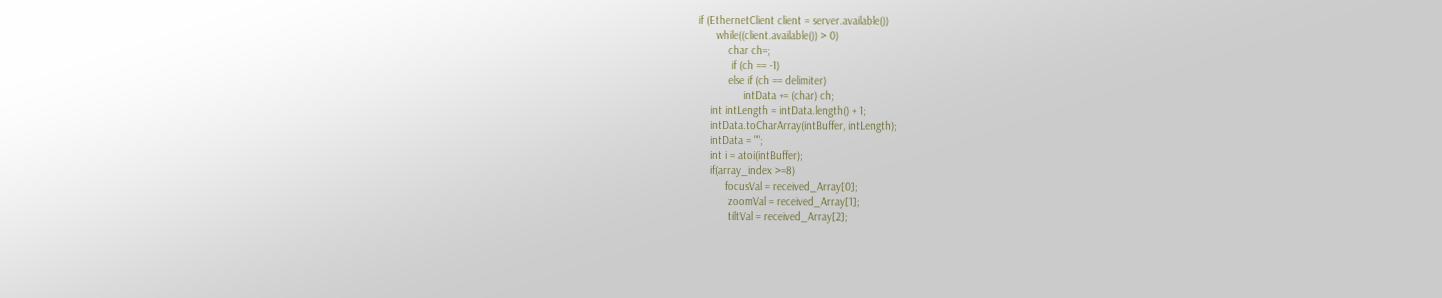if (EthernetClient client = server.available())
      while((client.available()) > 0)
          char ch=;
           if (ch == -1)
          else if (ch == delimiter)
               intData += (char) ch;
    int intLength = intData.length() + 1;
    intData.toCharArray(intBuffer, intLength);
    intData = "";
    int i = atoi(intBuffer);
    if(array_index >=8)
         focusVal = received_Array[0];
          zoomVal = received_Array[1];
          tiltVal = received_Array[2];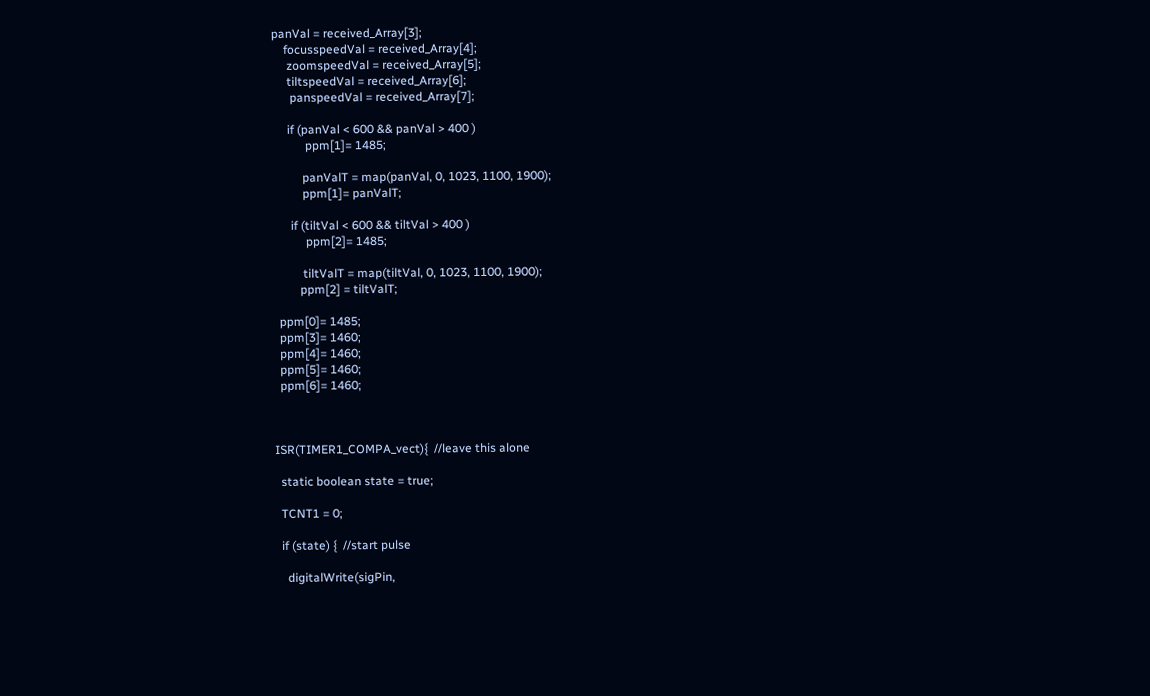panVal = received_Array[3];
    focusspeedVal = received_Array[4];
     zoomspeedVal = received_Array[5];
     tiltspeedVal = received_Array[6];
      panspeedVal = received_Array[7];

     if (panVal < 600 && panVal > 400 )
           ppm[1]= 1485;

          panValT = map(panVal, 0, 1023, 1100, 1900);
          ppm[1]= panValT;

      if (tiltVal < 600 && tiltVal > 400 )
           ppm[2]= 1485;

          tiltValT = map(tiltVal, 0, 1023, 1100, 1900);
         ppm[2] = tiltValT;

  ppm[0]= 1485;
  ppm[3]= 1460;
  ppm[4]= 1460;
  ppm[5]= 1460;
  ppm[6]= 1460;



ISR(TIMER1_COMPA_vect){  //leave this alone

  static boolean state = true;

  TCNT1 = 0;

  if (state) {  //start pulse

    digitalWrite(sigPin,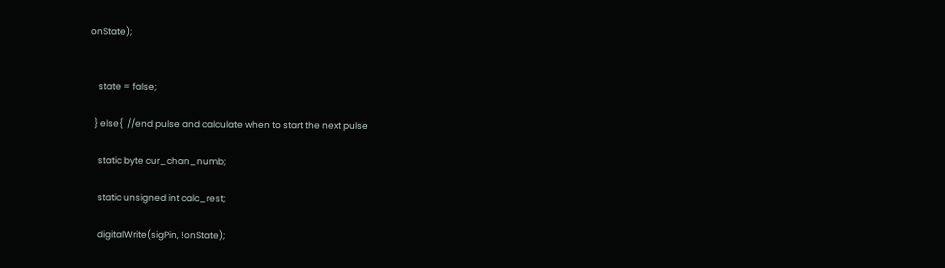onState);


    state = false;

  } else{  //end pulse and calculate when to start the next pulse

    static byte cur_chan_numb;

    static unsigned int calc_rest;

    digitalWrite(sigPin, !onState);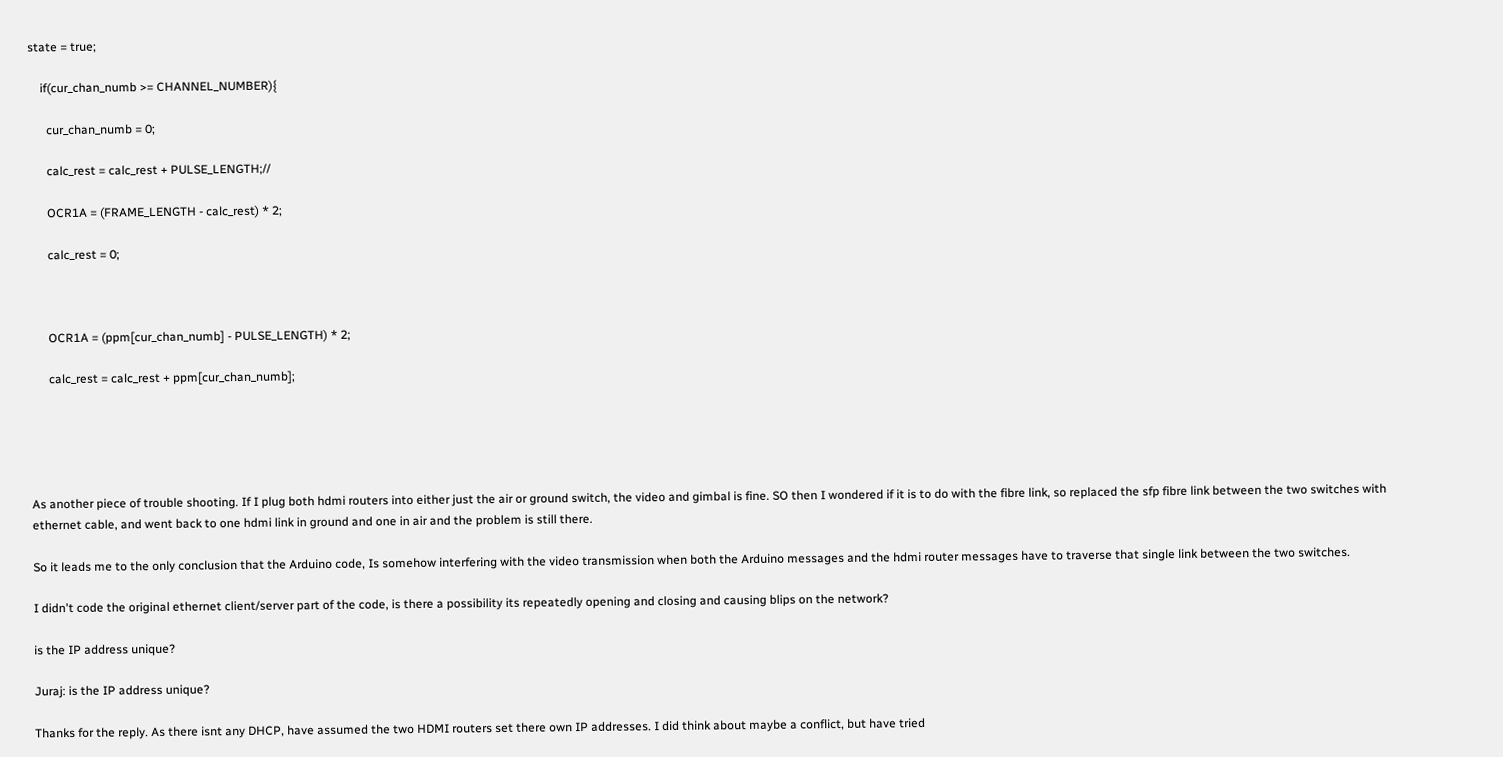state = true;

    if(cur_chan_numb >= CHANNEL_NUMBER){

      cur_chan_numb = 0;

      calc_rest = calc_rest + PULSE_LENGTH;//

      OCR1A = (FRAME_LENGTH - calc_rest) * 2;

      calc_rest = 0;



      OCR1A = (ppm[cur_chan_numb] - PULSE_LENGTH) * 2;

      calc_rest = calc_rest + ppm[cur_chan_numb];





As another piece of trouble shooting. If I plug both hdmi routers into either just the air or ground switch, the video and gimbal is fine. SO then I wondered if it is to do with the fibre link, so replaced the sfp fibre link between the two switches with ethernet cable, and went back to one hdmi link in ground and one in air and the problem is still there.

So it leads me to the only conclusion that the Arduino code, Is somehow interfering with the video transmission when both the Arduino messages and the hdmi router messages have to traverse that single link between the two switches.

I didn't code the original ethernet client/server part of the code, is there a possibility its repeatedly opening and closing and causing blips on the network?

is the IP address unique?

Juraj: is the IP address unique?

Thanks for the reply. As there isnt any DHCP, have assumed the two HDMI routers set there own IP addresses. I did think about maybe a conflict, but have tried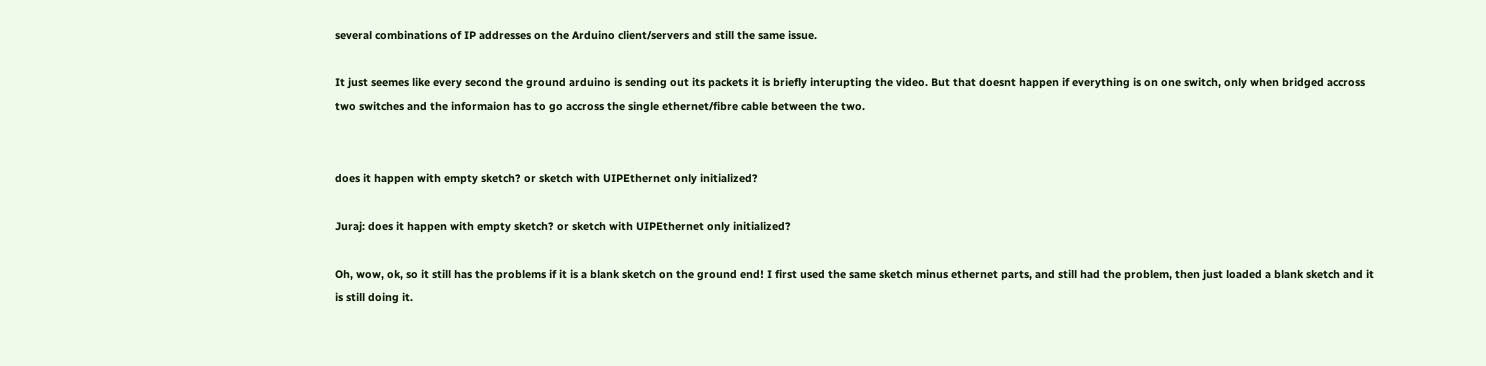several combinations of IP addresses on the Arduino client/servers and still the same issue.

It just seemes like every second the ground arduino is sending out its packets it is briefly interupting the video. But that doesnt happen if everything is on one switch, only when bridged accross two switches and the informaion has to go accross the single ethernet/fibre cable between the two.


does it happen with empty sketch? or sketch with UIPEthernet only initialized?

Juraj: does it happen with empty sketch? or sketch with UIPEthernet only initialized?

Oh, wow, ok, so it still has the problems if it is a blank sketch on the ground end! I first used the same sketch minus ethernet parts, and still had the problem, then just loaded a blank sketch and it is still doing it.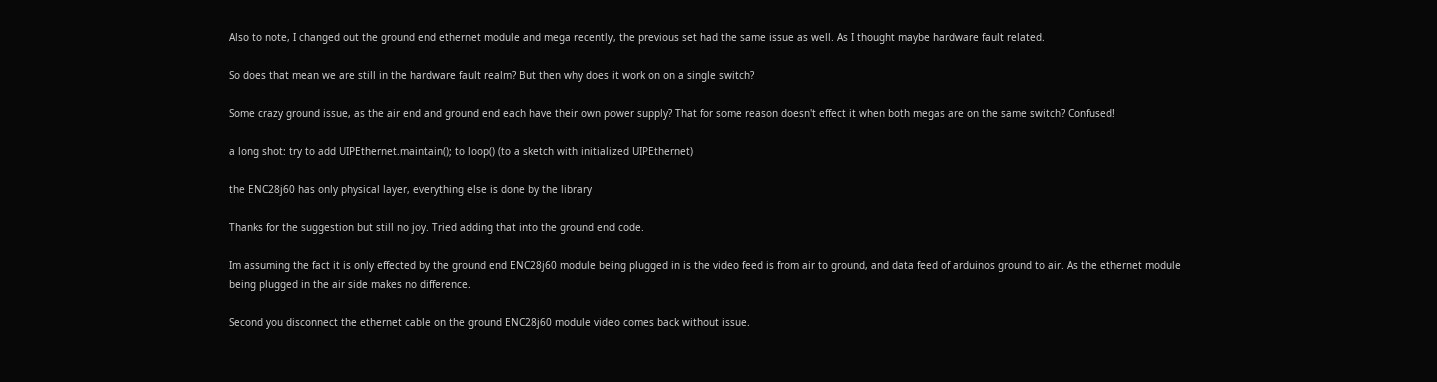Also to note, I changed out the ground end ethernet module and mega recently, the previous set had the same issue as well. As I thought maybe hardware fault related.

So does that mean we are still in the hardware fault realm? But then why does it work on on a single switch?

Some crazy ground issue, as the air end and ground end each have their own power supply? That for some reason doesn't effect it when both megas are on the same switch? Confused!

a long shot: try to add UIPEthernet.maintain(); to loop() (to a sketch with initialized UIPEthernet)

the ENC28j60 has only physical layer, everything else is done by the library

Thanks for the suggestion but still no joy. Tried adding that into the ground end code.

Im assuming the fact it is only effected by the ground end ENC28j60 module being plugged in is the video feed is from air to ground, and data feed of arduinos ground to air. As the ethernet module being plugged in the air side makes no difference.

Second you disconnect the ethernet cable on the ground ENC28j60 module video comes back without issue.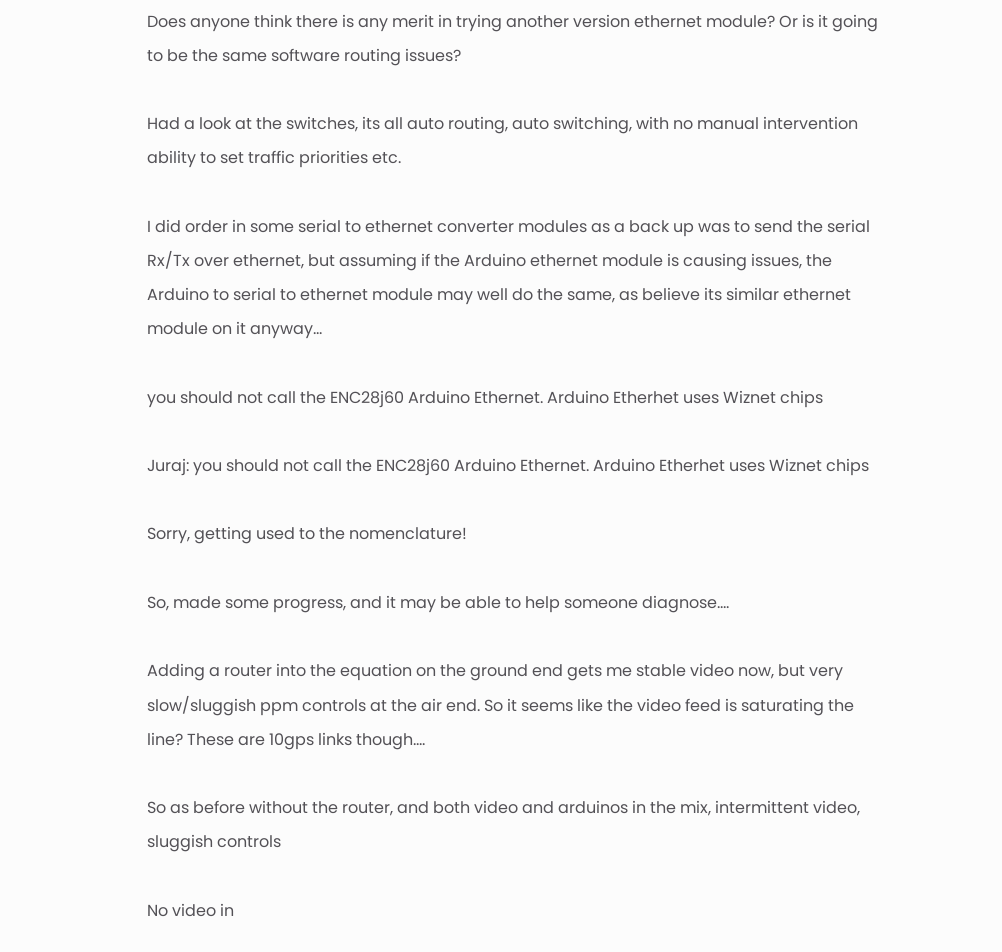Does anyone think there is any merit in trying another version ethernet module? Or is it going to be the same software routing issues?

Had a look at the switches, its all auto routing, auto switching, with no manual intervention ability to set traffic priorities etc.

I did order in some serial to ethernet converter modules as a back up was to send the serial Rx/Tx over ethernet, but assuming if the Arduino ethernet module is causing issues, the Arduino to serial to ethernet module may well do the same, as believe its similar ethernet module on it anyway...

you should not call the ENC28j60 Arduino Ethernet. Arduino Etherhet uses Wiznet chips

Juraj: you should not call the ENC28j60 Arduino Ethernet. Arduino Etherhet uses Wiznet chips

Sorry, getting used to the nomenclature!

So, made some progress, and it may be able to help someone diagnose....

Adding a router into the equation on the ground end gets me stable video now, but very slow/sluggish ppm controls at the air end. So it seems like the video feed is saturating the line? These are 10gps links though....

So as before without the router, and both video and arduinos in the mix, intermittent video, sluggish controls

No video in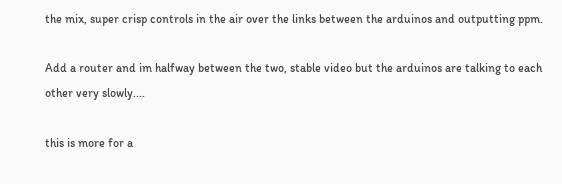the mix, super crisp controls in the air over the links between the arduinos and outputting ppm.

Add a router and im halfway between the two, stable video but the arduinos are talking to each other very slowly....

this is more for a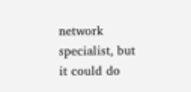network specialist, but it could do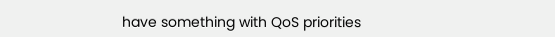have something with QoS priorities